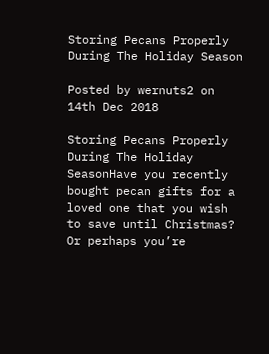Storing Pecans Properly During The Holiday Season

Posted by wernuts2 on 14th Dec 2018

Storing Pecans Properly During The Holiday SeasonHave you recently bought pecan gifts for a loved one that you wish to save until Christmas? Or perhaps you’re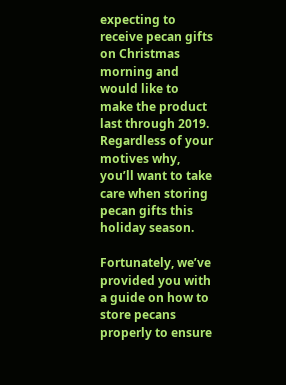expecting to receive pecan gifts on Christmas morning and would like to make the product last through 2019. Regardless of your motives why, you’ll want to take care when storing pecan gifts this holiday season.

Fortunately, we’ve provided you with a guide on how to store pecans properly to ensure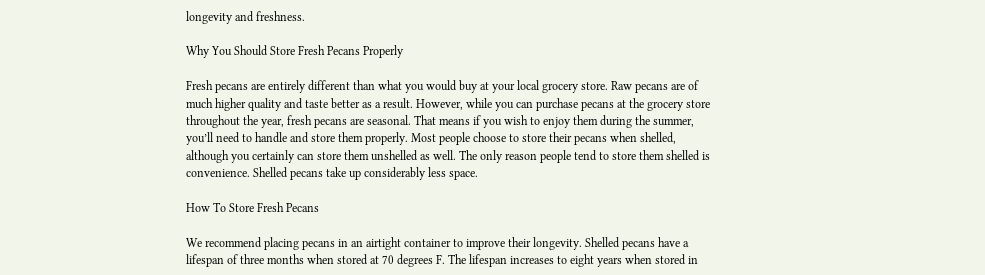longevity and freshness.

Why You Should Store Fresh Pecans Properly

Fresh pecans are entirely different than what you would buy at your local grocery store. Raw pecans are of much higher quality and taste better as a result. However, while you can purchase pecans at the grocery store throughout the year, fresh pecans are seasonal. That means if you wish to enjoy them during the summer, you’ll need to handle and store them properly. Most people choose to store their pecans when shelled, although you certainly can store them unshelled as well. The only reason people tend to store them shelled is convenience. Shelled pecans take up considerably less space.

How To Store Fresh Pecans

We recommend placing pecans in an airtight container to improve their longevity. Shelled pecans have a lifespan of three months when stored at 70 degrees F. The lifespan increases to eight years when stored in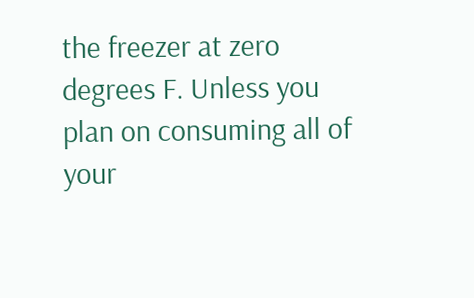the freezer at zero degrees F. Unless you plan on consuming all of your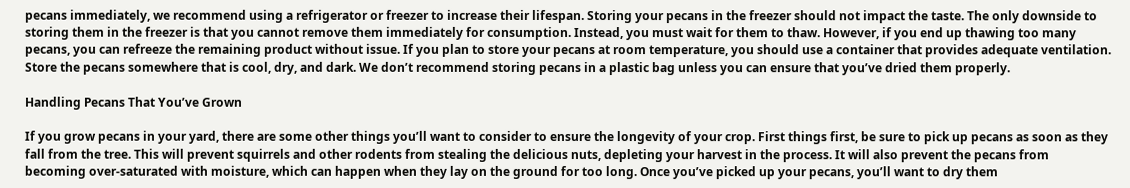pecans immediately, we recommend using a refrigerator or freezer to increase their lifespan. Storing your pecans in the freezer should not impact the taste. The only downside to storing them in the freezer is that you cannot remove them immediately for consumption. Instead, you must wait for them to thaw. However, if you end up thawing too many pecans, you can refreeze the remaining product without issue. If you plan to store your pecans at room temperature, you should use a container that provides adequate ventilation. Store the pecans somewhere that is cool, dry, and dark. We don’t recommend storing pecans in a plastic bag unless you can ensure that you’ve dried them properly.

Handling Pecans That You’ve Grown

If you grow pecans in your yard, there are some other things you’ll want to consider to ensure the longevity of your crop. First things first, be sure to pick up pecans as soon as they fall from the tree. This will prevent squirrels and other rodents from stealing the delicious nuts, depleting your harvest in the process. It will also prevent the pecans from becoming over-saturated with moisture, which can happen when they lay on the ground for too long. Once you’ve picked up your pecans, you’ll want to dry them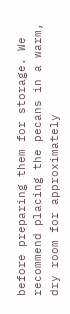before preparing them for storage. We recommend placing the pecans in a warm, dry room for approximately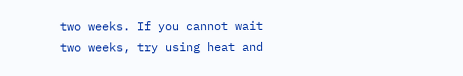two weeks. If you cannot wait two weeks, try using heat and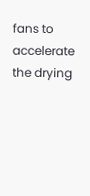fans to accelerate the drying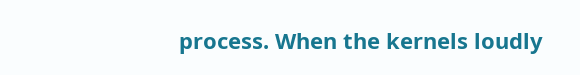process. When the kernels loudly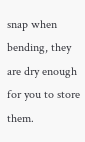snap when bending, they are dry enough for you to store them.